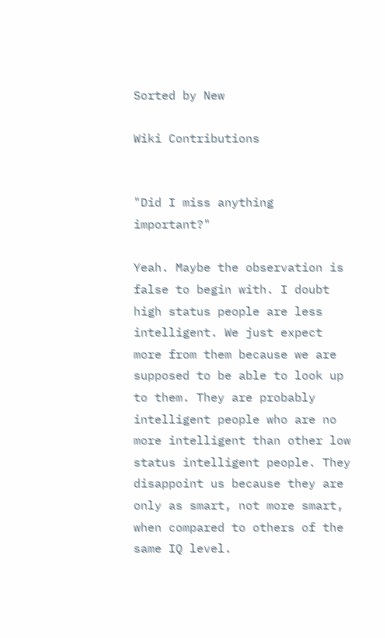Sorted by New

Wiki Contributions


"Did I miss anything important?"

Yeah. Maybe the observation is false to begin with. I doubt high status people are less intelligent. We just expect more from them because we are supposed to be able to look up to them. They are probably intelligent people who are no more intelligent than other low status intelligent people. They disappoint us because they are only as smart, not more smart, when compared to others of the same IQ level.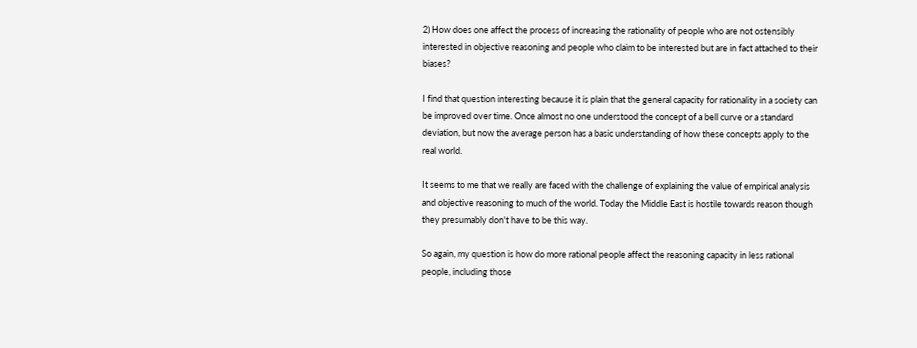2) How does one affect the process of increasing the rationality of people who are not ostensibly interested in objective reasoning and people who claim to be interested but are in fact attached to their biases?

I find that question interesting because it is plain that the general capacity for rationality in a society can be improved over time. Once almost no one understood the concept of a bell curve or a standard deviation, but now the average person has a basic understanding of how these concepts apply to the real world.

It seems to me that we really are faced with the challenge of explaining the value of empirical analysis and objective reasoning to much of the world. Today the Middle East is hostile towards reason though they presumably don't have to be this way.

So again, my question is how do more rational people affect the reasoning capacity in less rational people, including those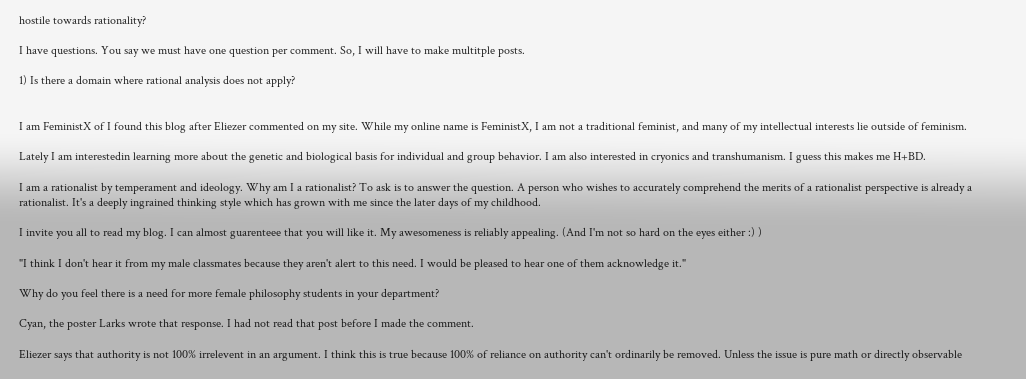hostile towards rationality?

I have questions. You say we must have one question per comment. So, I will have to make multitple posts.

1) Is there a domain where rational analysis does not apply?


I am FeministX of I found this blog after Eliezer commented on my site. While my online name is FeministX, I am not a traditional feminist, and many of my intellectual interests lie outside of feminism.

Lately I am interestedin learning more about the genetic and biological basis for individual and group behavior. I am also interested in cryonics and transhumanism. I guess this makes me H+BD.

I am a rationalist by temperament and ideology. Why am I a rationalist? To ask is to answer the question. A person who wishes to accurately comprehend the merits of a rationalist perspective is already a rationalist. It's a deeply ingrained thinking style which has grown with me since the later days of my childhood.

I invite you all to read my blog. I can almost guarenteee that you will like it. My awesomeness is reliably appealing. (And I'm not so hard on the eyes either :) )

"I think I don't hear it from my male classmates because they aren't alert to this need. I would be pleased to hear one of them acknowledge it."

Why do you feel there is a need for more female philosophy students in your department?

Cyan, the poster Larks wrote that response. I had not read that post before I made the comment.

Eliezer says that authority is not 100% irrelevent in an argument. I think this is true because 100% of reliance on authority can't ordinarily be removed. Unless the issue is pure math or directly observable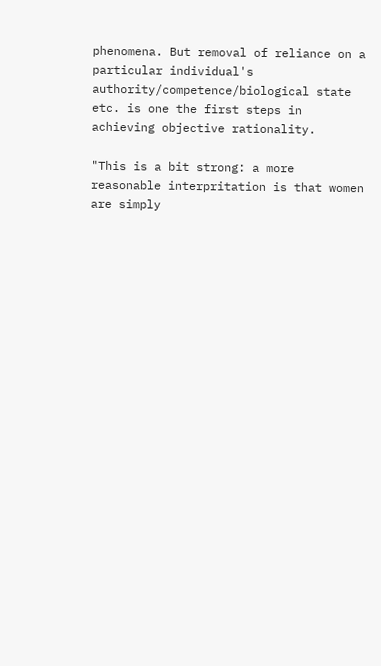phenomena. But removal of reliance on a particular individual's authority/competence/biological state etc. is one the first steps in achieving objective rationality.

"This is a bit strong: a more reasonable interpritation is that women are simply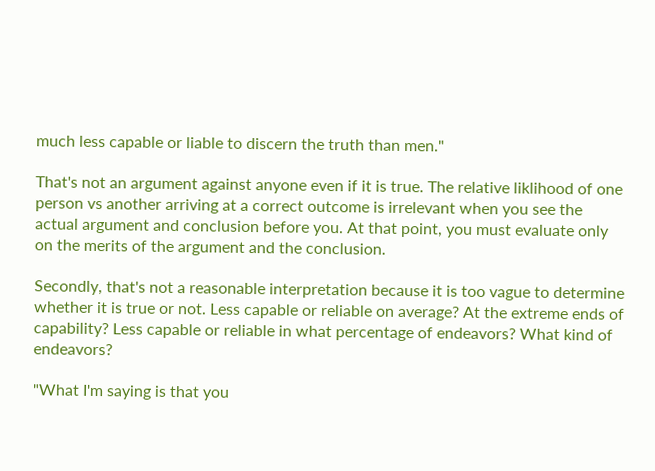much less capable or liable to discern the truth than men."

That's not an argument against anyone even if it is true. The relative liklihood of one person vs another arriving at a correct outcome is irrelevant when you see the actual argument and conclusion before you. At that point, you must evaluate only on the merits of the argument and the conclusion.

Secondly, that's not a reasonable interpretation because it is too vague to determine whether it is true or not. Less capable or reliable on average? At the extreme ends of capability? Less capable or reliable in what percentage of endeavors? What kind of endeavors?

"What I'm saying is that you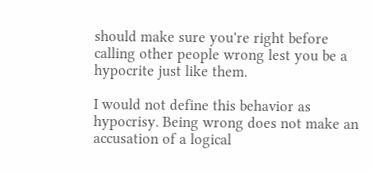should make sure you're right before calling other people wrong lest you be a hypocrite just like them.

I would not define this behavior as hypocrisy. Being wrong does not make an accusation of a logical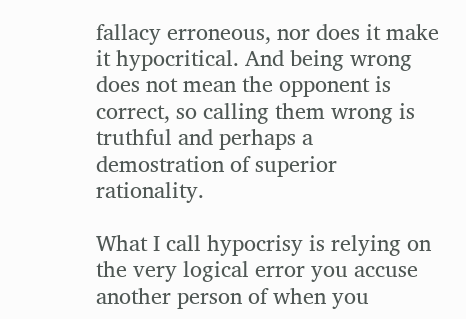fallacy erroneous, nor does it make it hypocritical. And being wrong does not mean the opponent is correct, so calling them wrong is truthful and perhaps a demostration of superior rationality.

What I call hypocrisy is relying on the very logical error you accuse another person of when you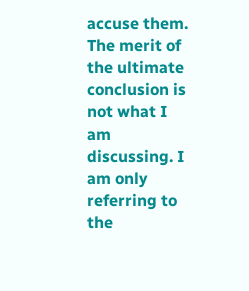accuse them. The merit of the ultimate conclusion is not what I am discussing. I am only referring to the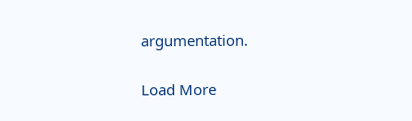argumentation.

Load More